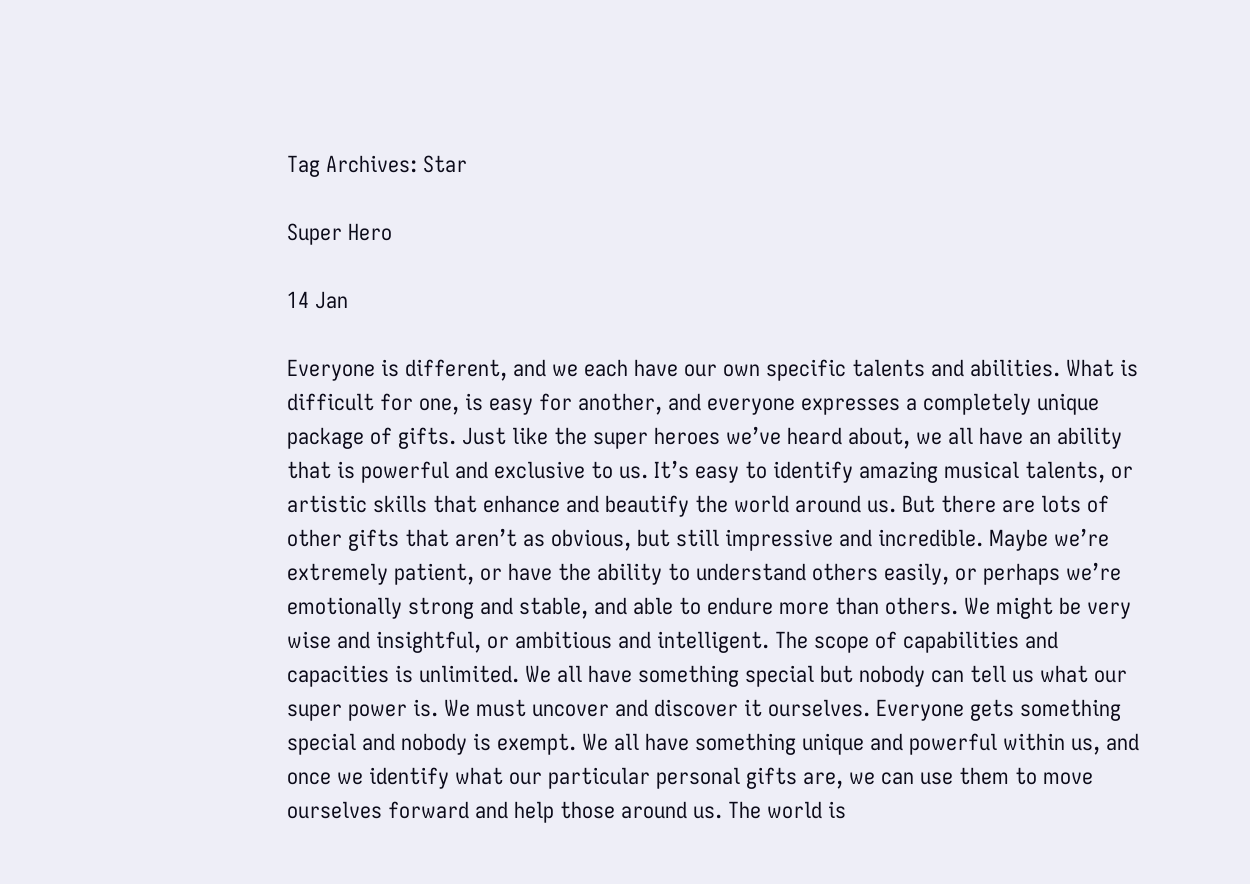Tag Archives: Star

Super Hero

14 Jan

Everyone is different, and we each have our own specific talents and abilities. What is difficult for one, is easy for another, and everyone expresses a completely unique package of gifts. Just like the super heroes we’ve heard about, we all have an ability that is powerful and exclusive to us. It’s easy to identify amazing musical talents, or artistic skills that enhance and beautify the world around us. But there are lots of other gifts that aren’t as obvious, but still impressive and incredible. Maybe we’re extremely patient, or have the ability to understand others easily, or perhaps we’re emotionally strong and stable, and able to endure more than others. We might be very wise and insightful, or ambitious and intelligent. The scope of capabilities and capacities is unlimited. We all have something special but nobody can tell us what our super power is. We must uncover and discover it ourselves. Everyone gets something special and nobody is exempt. We all have something unique and powerful within us, and once we identify what our particular personal gifts are, we can use them to move ourselves forward and help those around us. The world is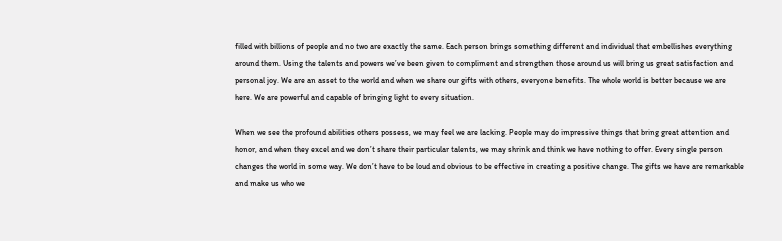filled with billions of people and no two are exactly the same. Each person brings something different and individual that embellishes everything around them. Using the talents and powers we’ve been given to compliment and strengthen those around us will bring us great satisfaction and personal joy. We are an asset to the world and when we share our gifts with others, everyone benefits. The whole world is better because we are here. We are powerful and capable of bringing light to every situation.

When we see the profound abilities others possess, we may feel we are lacking. People may do impressive things that bring great attention and honor, and when they excel and we don’t share their particular talents, we may shrink and think we have nothing to offer. Every single person changes the world in some way. We don’t have to be loud and obvious to be effective in creating a positive change. The gifts we have are remarkable and make us who we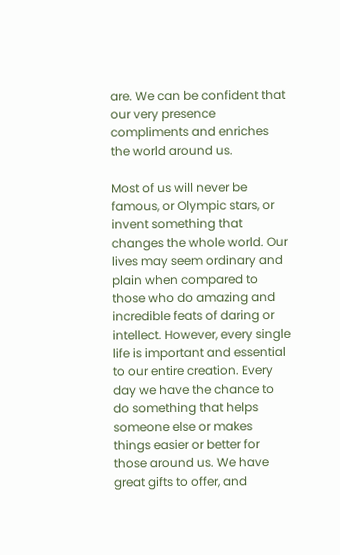are. We can be confident that our very presence compliments and enriches the world around us.

Most of us will never be famous, or Olympic stars, or invent something that changes the whole world. Our lives may seem ordinary and plain when compared to those who do amazing and incredible feats of daring or intellect. However, every single life is important and essential to our entire creation. Every day we have the chance to do something that helps someone else or makes things easier or better for those around us. We have great gifts to offer, and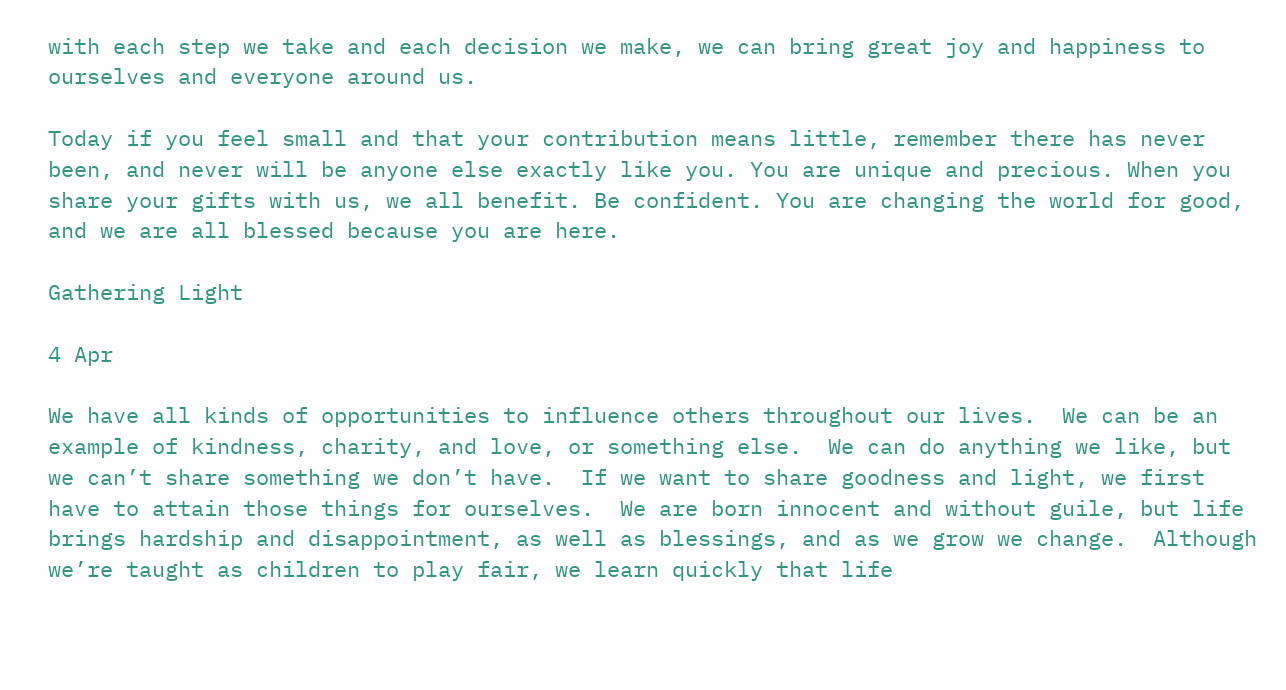with each step we take and each decision we make, we can bring great joy and happiness to ourselves and everyone around us.

Today if you feel small and that your contribution means little, remember there has never been, and never will be anyone else exactly like you. You are unique and precious. When you share your gifts with us, we all benefit. Be confident. You are changing the world for good, and we are all blessed because you are here.

Gathering Light

4 Apr

We have all kinds of opportunities to influence others throughout our lives.  We can be an example of kindness, charity, and love, or something else.  We can do anything we like, but we can’t share something we don’t have.  If we want to share goodness and light, we first have to attain those things for ourselves.  We are born innocent and without guile, but life brings hardship and disappointment, as well as blessings, and as we grow we change.  Although we’re taught as children to play fair, we learn quickly that life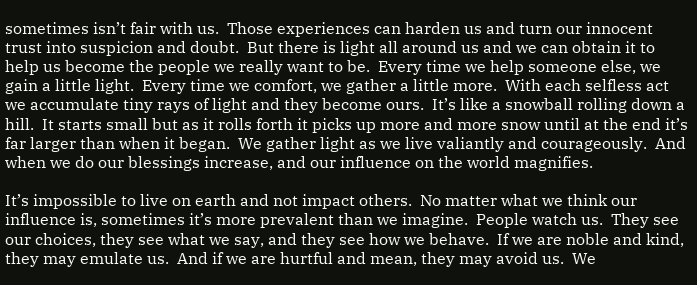sometimes isn’t fair with us.  Those experiences can harden us and turn our innocent trust into suspicion and doubt.  But there is light all around us and we can obtain it to help us become the people we really want to be.  Every time we help someone else, we gain a little light.  Every time we comfort, we gather a little more.  With each selfless act we accumulate tiny rays of light and they become ours.  It’s like a snowball rolling down a hill.  It starts small but as it rolls forth it picks up more and more snow until at the end it’s far larger than when it began.  We gather light as we live valiantly and courageously.  And when we do our blessings increase, and our influence on the world magnifies.

It’s impossible to live on earth and not impact others.  No matter what we think our influence is, sometimes it’s more prevalent than we imagine.  People watch us.  They see our choices, they see what we say, and they see how we behave.  If we are noble and kind, they may emulate us.  And if we are hurtful and mean, they may avoid us.  We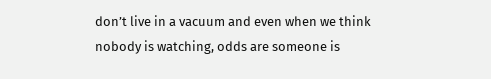don’t live in a vacuum and even when we think nobody is watching, odds are someone is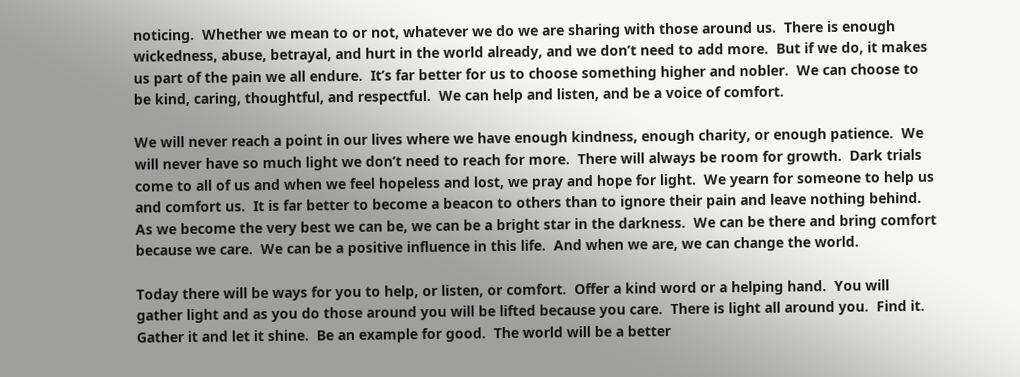noticing.  Whether we mean to or not, whatever we do we are sharing with those around us.  There is enough wickedness, abuse, betrayal, and hurt in the world already, and we don’t need to add more.  But if we do, it makes us part of the pain we all endure.  It’s far better for us to choose something higher and nobler.  We can choose to be kind, caring, thoughtful, and respectful.  We can help and listen, and be a voice of comfort.

We will never reach a point in our lives where we have enough kindness, enough charity, or enough patience.  We will never have so much light we don’t need to reach for more.  There will always be room for growth.  Dark trials come to all of us and when we feel hopeless and lost, we pray and hope for light.  We yearn for someone to help us and comfort us.  It is far better to become a beacon to others than to ignore their pain and leave nothing behind.  As we become the very best we can be, we can be a bright star in the darkness.  We can be there and bring comfort because we care.  We can be a positive influence in this life.  And when we are, we can change the world.

Today there will be ways for you to help, or listen, or comfort.  Offer a kind word or a helping hand.  You will gather light and as you do those around you will be lifted because you care.  There is light all around you.  Find it.  Gather it and let it shine.  Be an example for good.  The world will be a better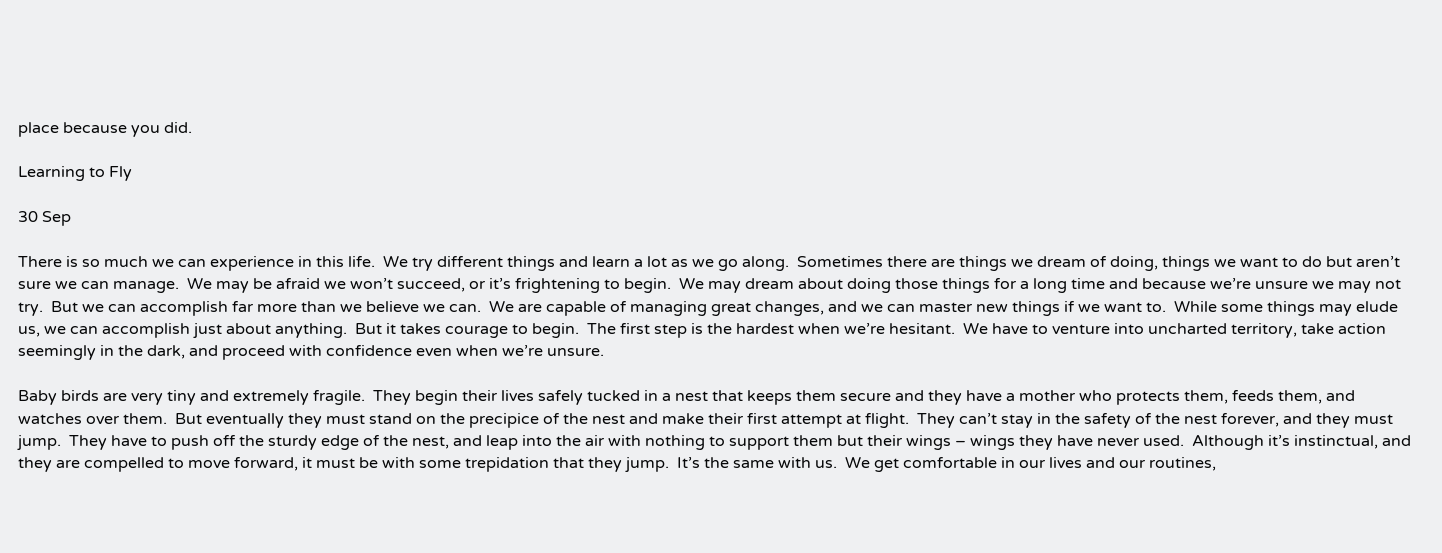place because you did.

Learning to Fly

30 Sep

There is so much we can experience in this life.  We try different things and learn a lot as we go along.  Sometimes there are things we dream of doing, things we want to do but aren’t sure we can manage.  We may be afraid we won’t succeed, or it’s frightening to begin.  We may dream about doing those things for a long time and because we’re unsure we may not try.  But we can accomplish far more than we believe we can.  We are capable of managing great changes, and we can master new things if we want to.  While some things may elude us, we can accomplish just about anything.  But it takes courage to begin.  The first step is the hardest when we’re hesitant.  We have to venture into uncharted territory, take action seemingly in the dark, and proceed with confidence even when we’re unsure.

Baby birds are very tiny and extremely fragile.  They begin their lives safely tucked in a nest that keeps them secure and they have a mother who protects them, feeds them, and watches over them.  But eventually they must stand on the precipice of the nest and make their first attempt at flight.  They can’t stay in the safety of the nest forever, and they must jump.  They have to push off the sturdy edge of the nest, and leap into the air with nothing to support them but their wings – wings they have never used.  Although it’s instinctual, and they are compelled to move forward, it must be with some trepidation that they jump.  It’s the same with us.  We get comfortable in our lives and our routines,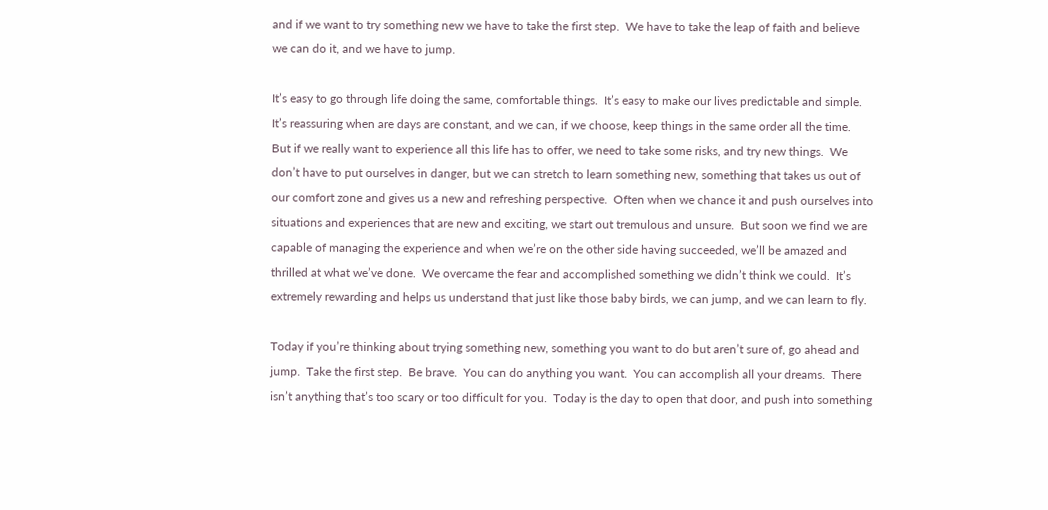and if we want to try something new we have to take the first step.  We have to take the leap of faith and believe we can do it, and we have to jump.

It’s easy to go through life doing the same, comfortable things.  It’s easy to make our lives predictable and simple.  It’s reassuring when are days are constant, and we can, if we choose, keep things in the same order all the time.  But if we really want to experience all this life has to offer, we need to take some risks, and try new things.  We don’t have to put ourselves in danger, but we can stretch to learn something new, something that takes us out of our comfort zone and gives us a new and refreshing perspective.  Often when we chance it and push ourselves into situations and experiences that are new and exciting, we start out tremulous and unsure.  But soon we find we are capable of managing the experience and when we’re on the other side having succeeded, we’ll be amazed and thrilled at what we’ve done.  We overcame the fear and accomplished something we didn’t think we could.  It’s extremely rewarding and helps us understand that just like those baby birds, we can jump, and we can learn to fly.

Today if you’re thinking about trying something new, something you want to do but aren’t sure of, go ahead and jump.  Take the first step.  Be brave.  You can do anything you want.  You can accomplish all your dreams.  There isn’t anything that’s too scary or too difficult for you.  Today is the day to open that door, and push into something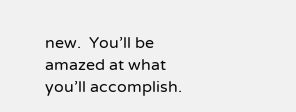new.  You’ll be amazed at what you’ll accomplish.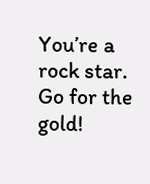You’re a rock star.  Go for the gold!